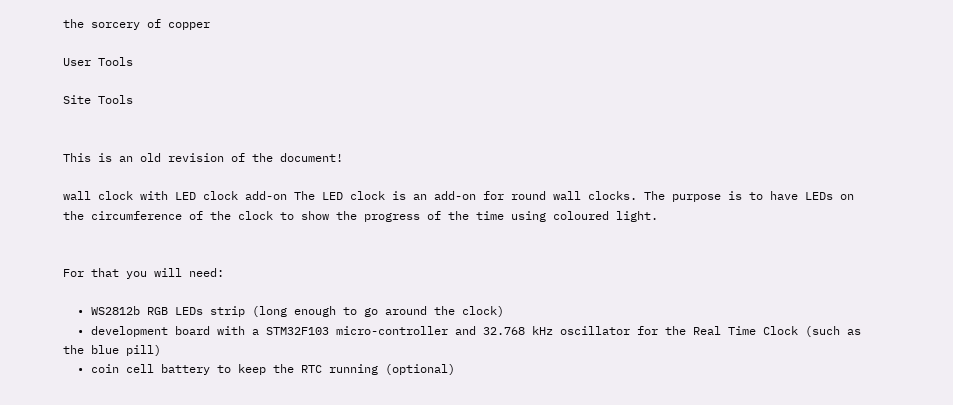the sorcery of copper

User Tools

Site Tools


This is an old revision of the document!

wall clock with LED clock add-on The LED clock is an add-on for round wall clocks. The purpose is to have LEDs on the circumference of the clock to show the progress of the time using coloured light.


For that you will need:

  • WS2812b RGB LEDs strip (long enough to go around the clock)
  • development board with a STM32F103 micro-controller and 32.768 kHz oscillator for the Real Time Clock (such as the blue pill)
  • coin cell battery to keep the RTC running (optional)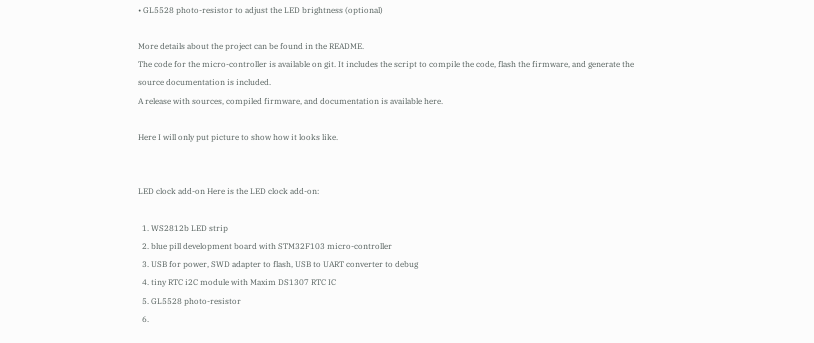• GL5528 photo-resistor to adjust the LED brightness (optional)

More details about the project can be found in the README.
The code for the micro-controller is available on git. It includes the script to compile the code, flash the firmware, and generate the source documentation is included.
A release with sources, compiled firmware, and documentation is available here.

Here I will only put picture to show how it looks like.


LED clock add-on Here is the LED clock add-on:

  1. WS2812b LED strip
  2. blue pill development board with STM32F103 micro-controller
  3. USB for power, SWD adapter to flash, USB to UART converter to debug
  4. tiny RTC i2C module with Maxim DS1307 RTC IC
  5. GL5528 photo-resistor
  6.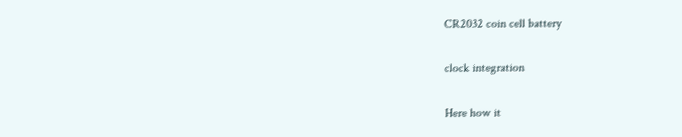CR2032 coin cell battery

clock integration

Here how it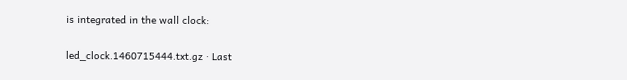is integrated in the wall clock:

led_clock.1460715444.txt.gz · Last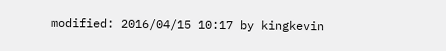modified: 2016/04/15 10:17 by kingkevin